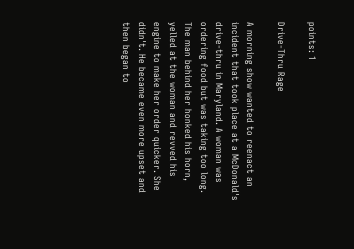points: 1

Drive-Thru Rage

A morning show wanted to reenact an incident that took place at a McDonald's drive-thru in Maryland. A woman was ordering food but was taking too long. The man behind her honked his horn, yelled at the woman and revved his engine to make her order quicker. She didn't. He became even more upset and then began to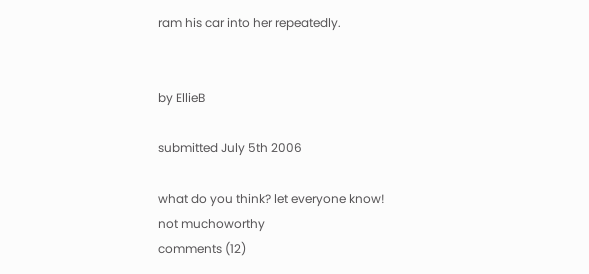ram his car into her repeatedly.


by EllieB

submitted July 5th 2006

what do you think? let everyone know!
not muchoworthy
comments (12)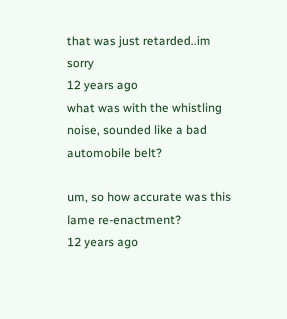that was just retarded..im sorry
12 years ago
what was with the whistling noise, sounded like a bad automobile belt?

um, so how accurate was this lame re-enactment?
12 years ago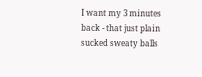I want my 3 minutes back - that just plain sucked sweaty balls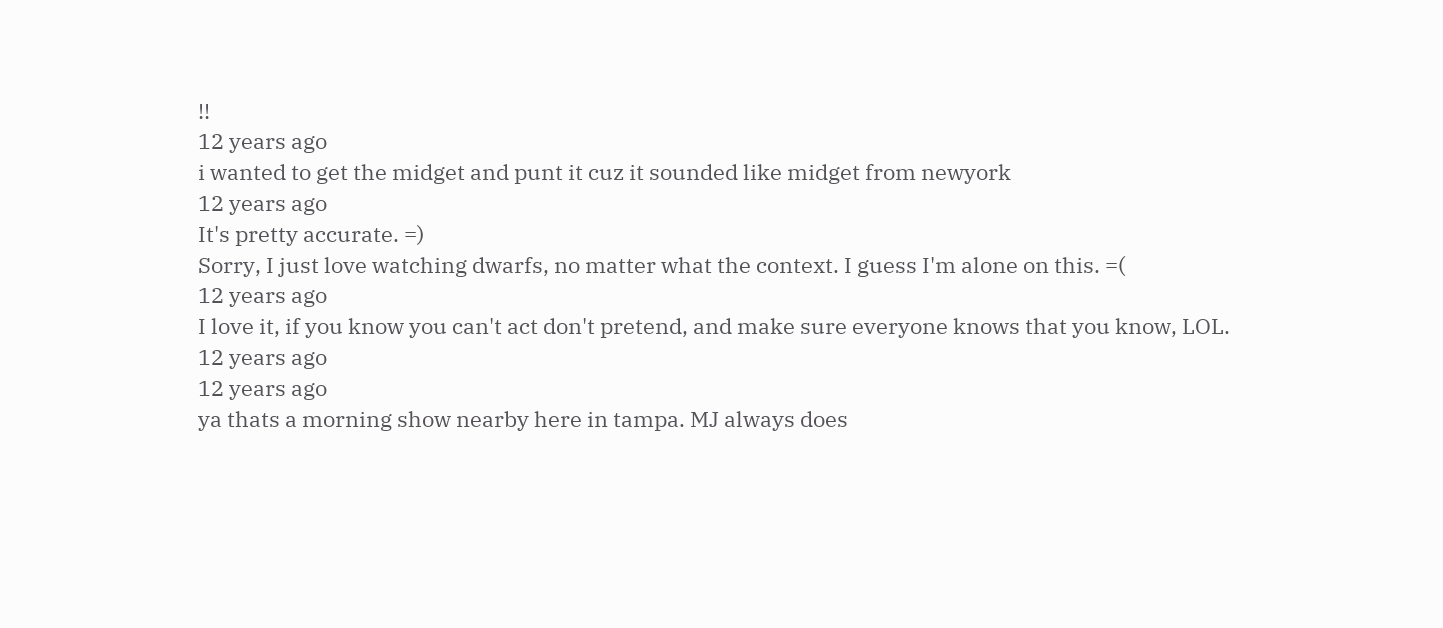!!
12 years ago
i wanted to get the midget and punt it cuz it sounded like midget from newyork
12 years ago
It's pretty accurate. =)
Sorry, I just love watching dwarfs, no matter what the context. I guess I'm alone on this. =(
12 years ago
I love it, if you know you can't act don't pretend, and make sure everyone knows that you know, LOL.
12 years ago
12 years ago
ya thats a morning show nearby here in tampa. MJ always does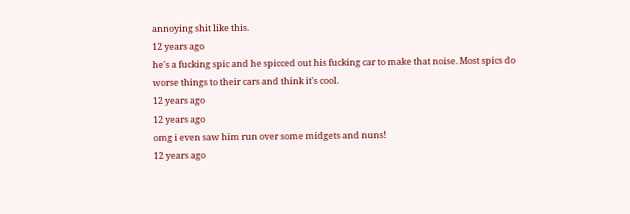annoying shit like this.
12 years ago
he's a fucking spic and he spicced out his fucking car to make that noise. Most spics do worse things to their cars and think it's cool.
12 years ago
12 years ago
omg i even saw him run over some midgets and nuns!
12 years ago